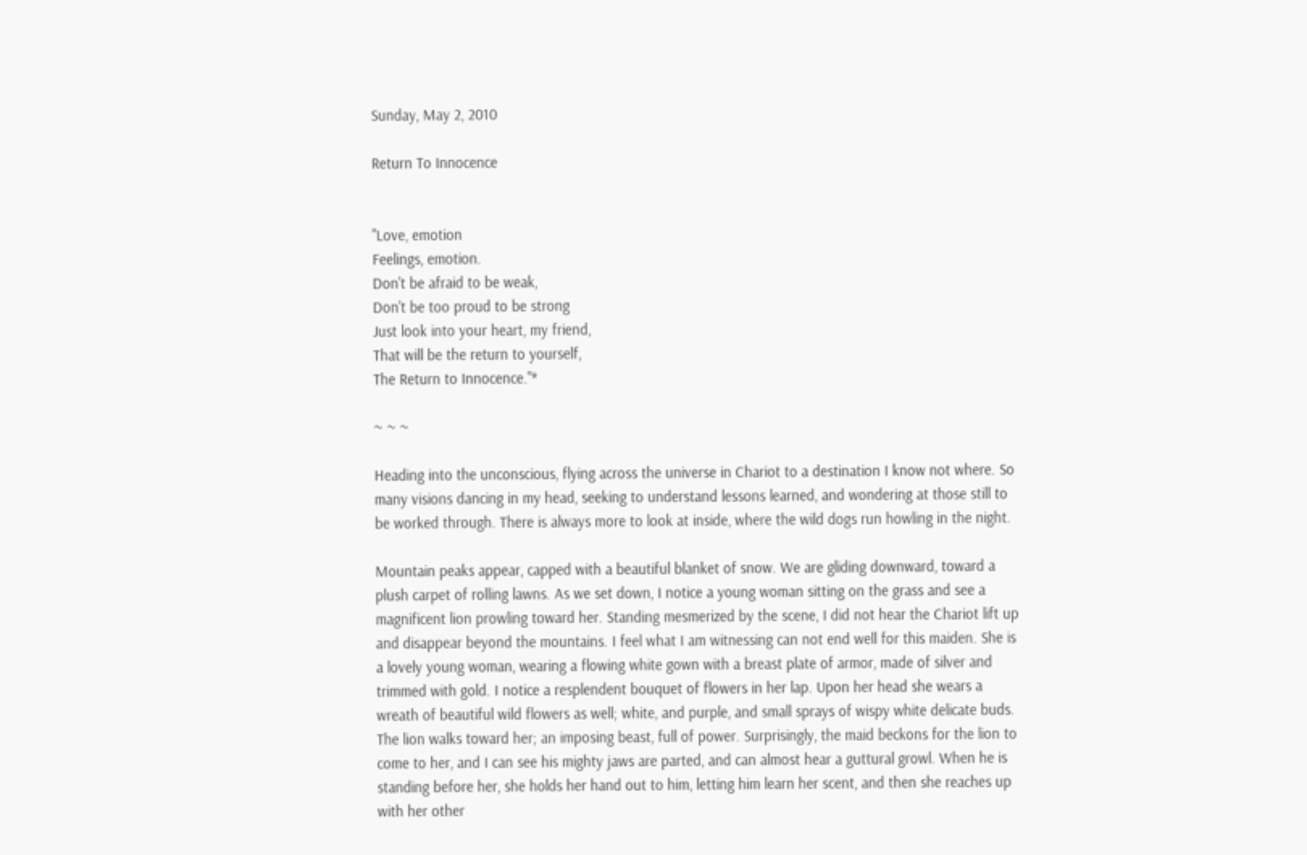Sunday, May 2, 2010

Return To Innocence


"Love, emotion
Feelings, emotion.
Don't be afraid to be weak,
Don't be too proud to be strong
Just look into your heart, my friend,
That will be the return to yourself,
The Return to Innocence."*

~ ~ ~

Heading into the unconscious, flying across the universe in Chariot to a destination I know not where. So many visions dancing in my head, seeking to understand lessons learned, and wondering at those still to be worked through. There is always more to look at inside, where the wild dogs run howling in the night.

Mountain peaks appear, capped with a beautiful blanket of snow. We are gliding downward, toward a plush carpet of rolling lawns. As we set down, I notice a young woman sitting on the grass and see a magnificent lion prowling toward her. Standing mesmerized by the scene, I did not hear the Chariot lift up and disappear beyond the mountains. I feel what I am witnessing can not end well for this maiden. She is a lovely young woman, wearing a flowing white gown with a breast plate of armor, made of silver and trimmed with gold. I notice a resplendent bouquet of flowers in her lap. Upon her head she wears a wreath of beautiful wild flowers as well; white, and purple, and small sprays of wispy white delicate buds. The lion walks toward her; an imposing beast, full of power. Surprisingly, the maid beckons for the lion to come to her, and I can see his mighty jaws are parted, and can almost hear a guttural growl. When he is standing before her, she holds her hand out to him, letting him learn her scent, and then she reaches up with her other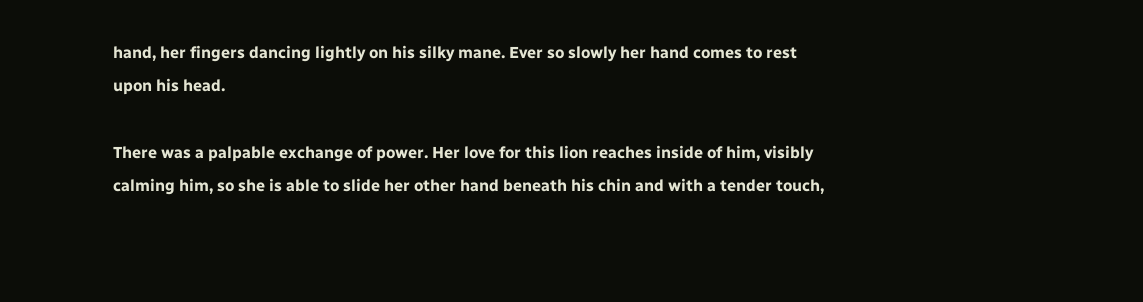hand, her fingers dancing lightly on his silky mane. Ever so slowly her hand comes to rest upon his head.

There was a palpable exchange of power. Her love for this lion reaches inside of him, visibly calming him, so she is able to slide her other hand beneath his chin and with a tender touch,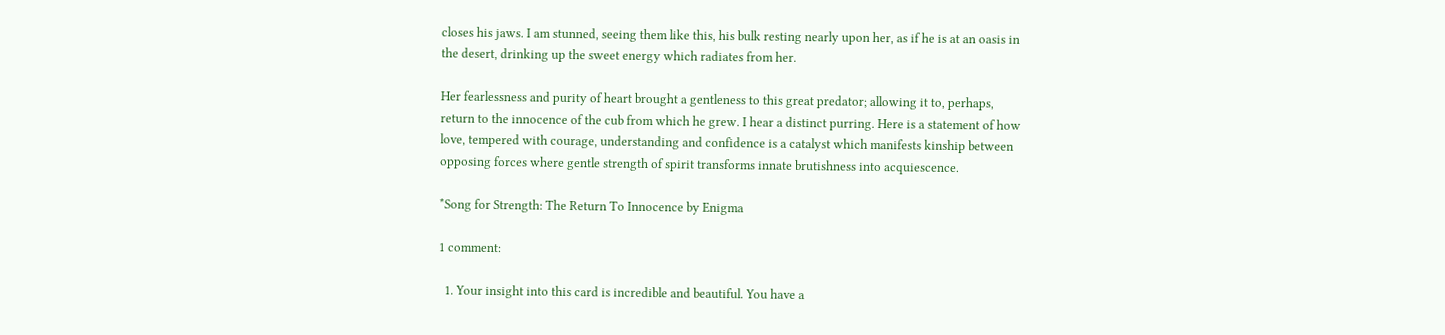closes his jaws. I am stunned, seeing them like this, his bulk resting nearly upon her, as if he is at an oasis in the desert, drinking up the sweet energy which radiates from her.

Her fearlessness and purity of heart brought a gentleness to this great predator; allowing it to, perhaps, return to the innocence of the cub from which he grew. I hear a distinct purring. Here is a statement of how love, tempered with courage, understanding and confidence is a catalyst which manifests kinship between opposing forces where gentle strength of spirit transforms innate brutishness into acquiescence.

*Song for Strength: The Return To Innocence by Enigma

1 comment:

  1. Your insight into this card is incredible and beautiful. You have a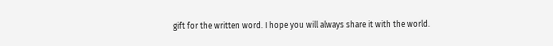gift for the written word. I hope you will always share it with the world.